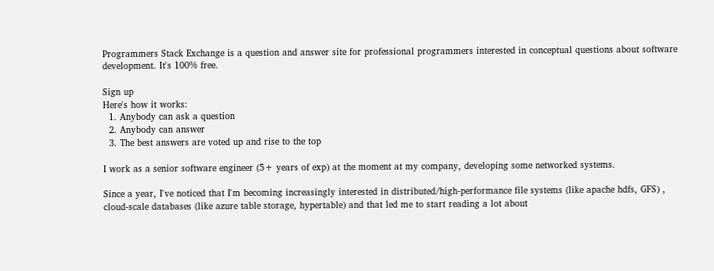Programmers Stack Exchange is a question and answer site for professional programmers interested in conceptual questions about software development. It's 100% free.

Sign up
Here's how it works:
  1. Anybody can ask a question
  2. Anybody can answer
  3. The best answers are voted up and rise to the top

I work as a senior software engineer (5+ years of exp) at the moment at my company, developing some networked systems.

Since a year, I've noticed that I'm becoming increasingly interested in distributed/high-performance file systems (like apache hdfs, GFS) , cloud-scale databases (like azure table storage, hypertable) and that led me to start reading a lot about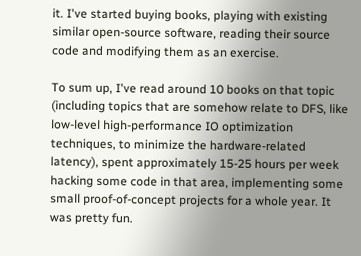it. I've started buying books, playing with existing similar open-source software, reading their source code and modifying them as an exercise.

To sum up, I've read around 10 books on that topic (including topics that are somehow relate to DFS, like low-level high-performance IO optimization techniques, to minimize the hardware-related latency), spent approximately 15-25 hours per week hacking some code in that area, implementing some small proof-of-concept projects for a whole year. It was pretty fun.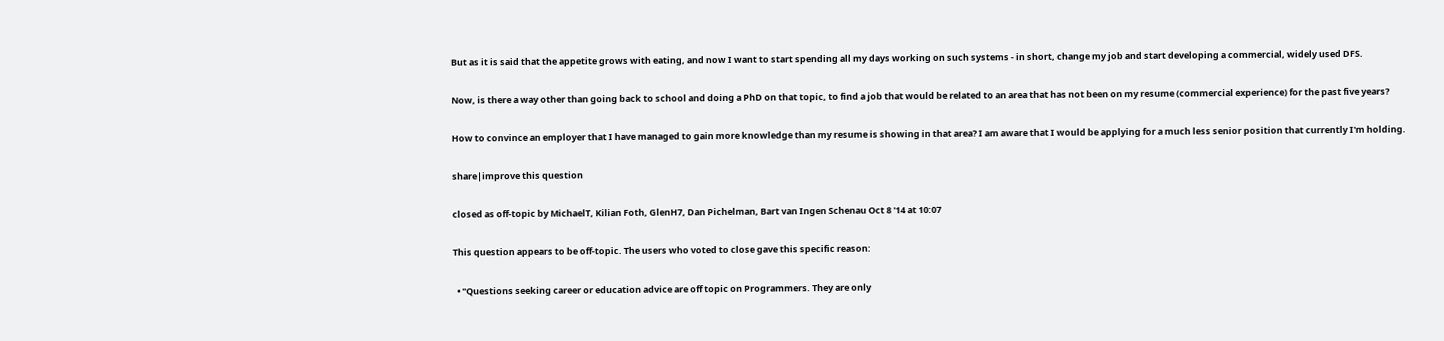But as it is said that the appetite grows with eating, and now I want to start spending all my days working on such systems - in short, change my job and start developing a commercial, widely used DFS.

Now, is there a way other than going back to school and doing a PhD on that topic, to find a job that would be related to an area that has not been on my resume (commercial experience) for the past five years?

How to convince an employer that I have managed to gain more knowledge than my resume is showing in that area? I am aware that I would be applying for a much less senior position that currently I'm holding.

share|improve this question

closed as off-topic by MichaelT, Kilian Foth, GlenH7, Dan Pichelman, Bart van Ingen Schenau Oct 8 '14 at 10:07

This question appears to be off-topic. The users who voted to close gave this specific reason:

  • "Questions seeking career or education advice are off topic on Programmers. They are only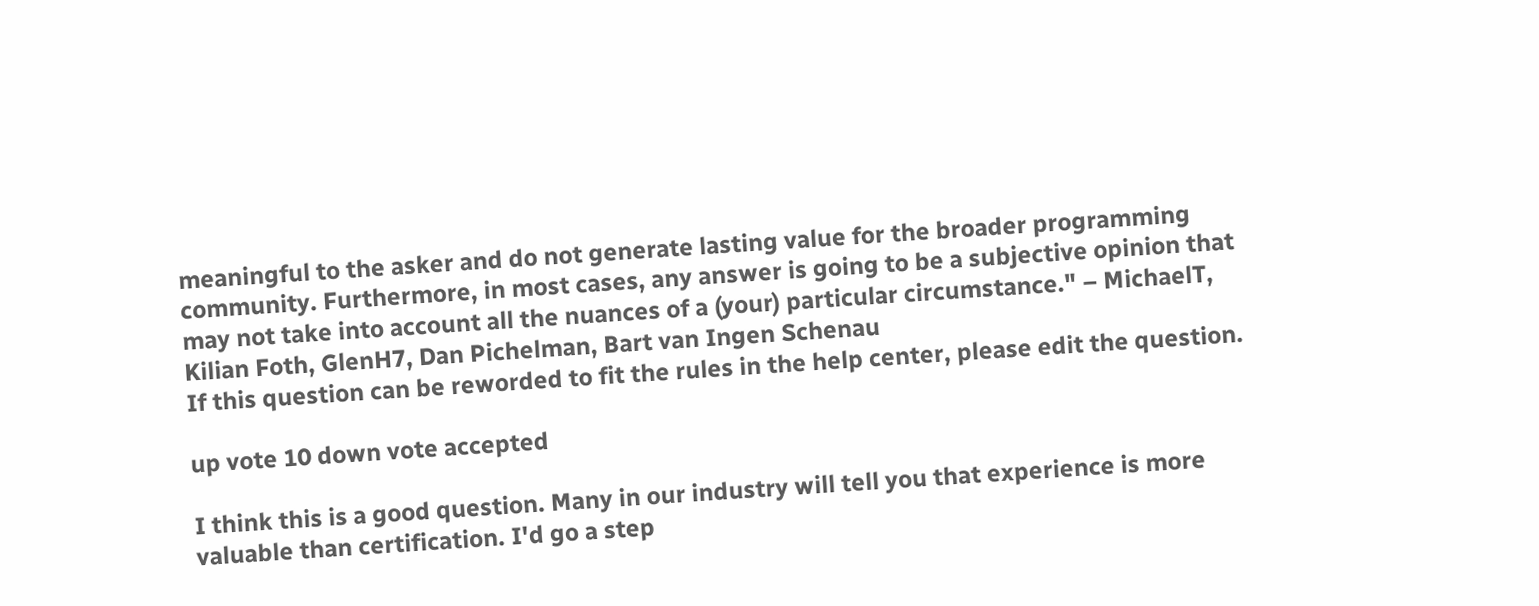meaningful to the asker and do not generate lasting value for the broader programming community. Furthermore, in most cases, any answer is going to be a subjective opinion that may not take into account all the nuances of a (your) particular circumstance." – MichaelT, Kilian Foth, GlenH7, Dan Pichelman, Bart van Ingen Schenau
If this question can be reworded to fit the rules in the help center, please edit the question.

up vote 10 down vote accepted

I think this is a good question. Many in our industry will tell you that experience is more valuable than certification. I'd go a step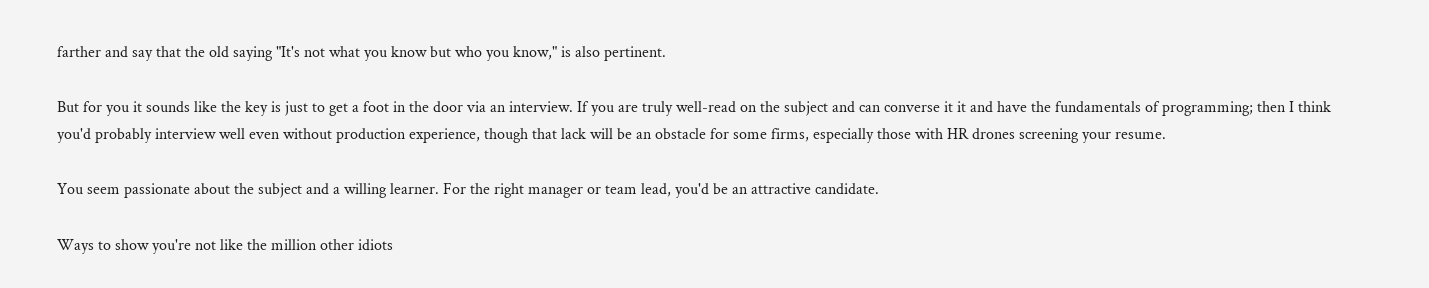farther and say that the old saying "It's not what you know but who you know," is also pertinent.

But for you it sounds like the key is just to get a foot in the door via an interview. If you are truly well-read on the subject and can converse it it and have the fundamentals of programming; then I think you'd probably interview well even without production experience, though that lack will be an obstacle for some firms, especially those with HR drones screening your resume.

You seem passionate about the subject and a willing learner. For the right manager or team lead, you'd be an attractive candidate.

Ways to show you're not like the million other idiots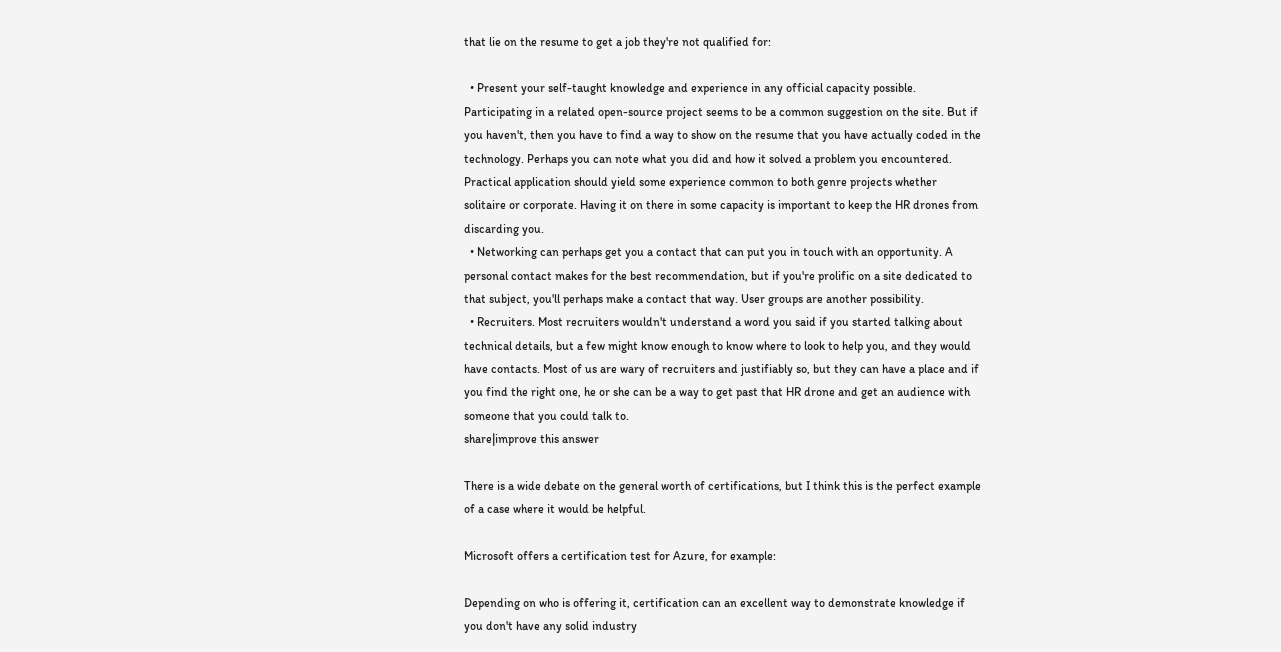that lie on the resume to get a job they're not qualified for:

  • Present your self-taught knowledge and experience in any official capacity possible. Participating in a related open-source project seems to be a common suggestion on the site. But if you haven't, then you have to find a way to show on the resume that you have actually coded in the technology. Perhaps you can note what you did and how it solved a problem you encountered. Practical application should yield some experience common to both genre projects whether solitaire or corporate. Having it on there in some capacity is important to keep the HR drones from discarding you.
  • Networking can perhaps get you a contact that can put you in touch with an opportunity. A personal contact makes for the best recommendation, but if you're prolific on a site dedicated to that subject, you'll perhaps make a contact that way. User groups are another possibility.
  • Recruiters. Most recruiters wouldn't understand a word you said if you started talking about technical details, but a few might know enough to know where to look to help you, and they would have contacts. Most of us are wary of recruiters and justifiably so, but they can have a place and if you find the right one, he or she can be a way to get past that HR drone and get an audience with someone that you could talk to.
share|improve this answer

There is a wide debate on the general worth of certifications, but I think this is the perfect example of a case where it would be helpful.

Microsoft offers a certification test for Azure, for example:

Depending on who is offering it, certification can an excellent way to demonstrate knowledge if you don't have any solid industry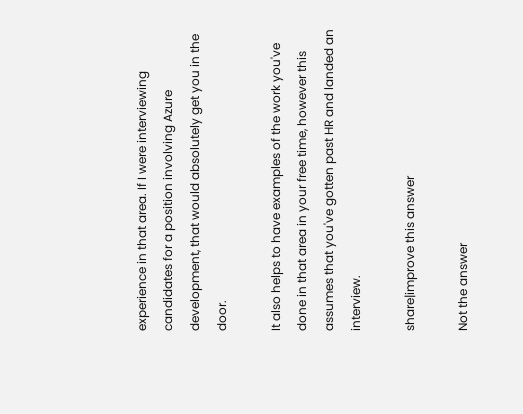experience in that area. If I were interviewing candidates for a position involving Azure development, that would absolutely get you in the door.

It also helps to have examples of the work you've done in that area in your free time, however this assumes that you've gotten past HR and landed an interview.

share|improve this answer

Not the answer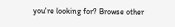you're looking for? Browse other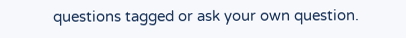questions tagged or ask your own question.